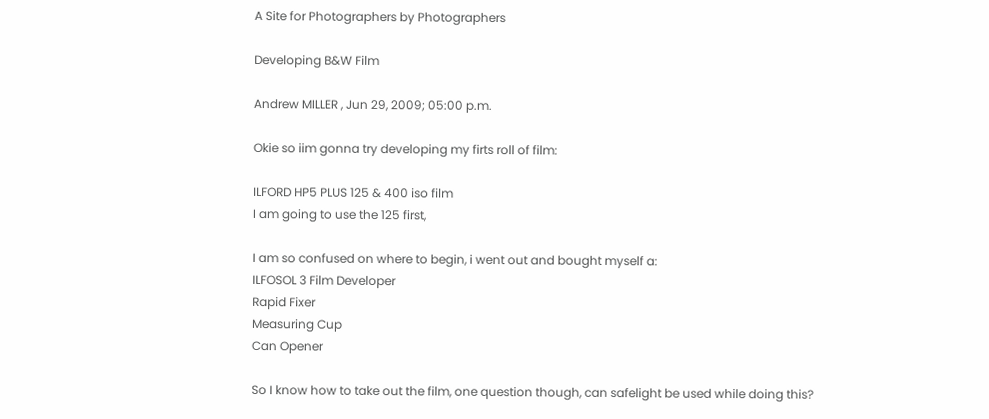A Site for Photographers by Photographers

Developing B&W Film

Andrew MILLER , Jun 29, 2009; 05:00 p.m.

Okie so iim gonna try developing my firts roll of film:

ILFORD HP5 PLUS 125 & 400 iso film
I am going to use the 125 first,

I am so confused on where to begin, i went out and bought myself a:
ILFOSOL 3 Film Developer
Rapid Fixer
Measuring Cup
Can Opener

So I know how to take out the film, one question though, can safelight be used while doing this?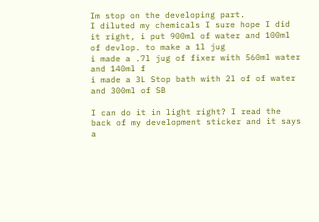Im stop on the developing part.
I diluted my chemicals I sure hope I did it right, i put 900ml of water and 100ml of devlop. to make a 1l jug
i made a .7l jug of fixer with 560ml water and 140ml f
i made a 3L Stop bath with 2l of of water and 300ml of SB

I can do it in light right? I read the back of my development sticker and it says a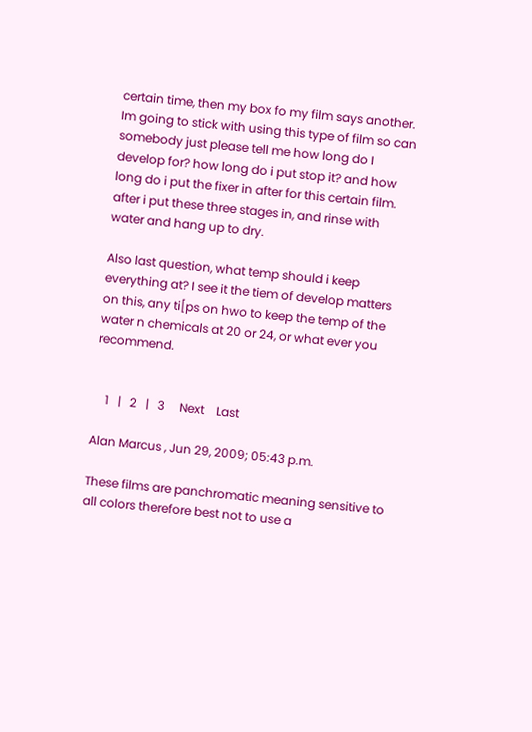certain time, then my box fo my film says another.
Im going to stick with using this type of film so can somebody just please tell me how long do I develop for? how long do i put stop it? and how long do i put the fixer in after for this certain film.
after i put these three stages in, and rinse with water and hang up to dry.

Also last question, what temp should i keep everything at? I see it the tiem of develop matters on this, any ti[ps on hwo to keep the temp of the water n chemicals at 20 or 24, or what ever you recommend.


    1   |   2   |   3     Next    Last

Alan Marcus , Jun 29, 2009; 05:43 p.m.

These films are panchromatic meaning sensitive to all colors therefore best not to use a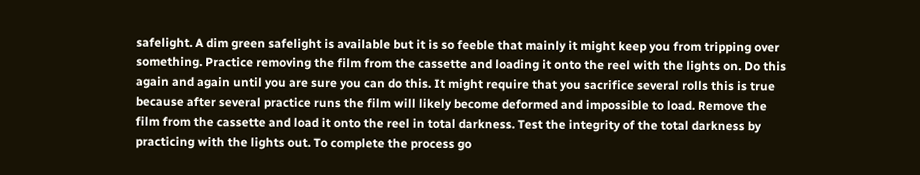safelight. A dim green safelight is available but it is so feeble that mainly it might keep you from tripping over something. Practice removing the film from the cassette and loading it onto the reel with the lights on. Do this again and again until you are sure you can do this. It might require that you sacrifice several rolls this is true because after several practice runs the film will likely become deformed and impossible to load. Remove the film from the cassette and load it onto the reel in total darkness. Test the integrity of the total darkness by practicing with the lights out. To complete the process go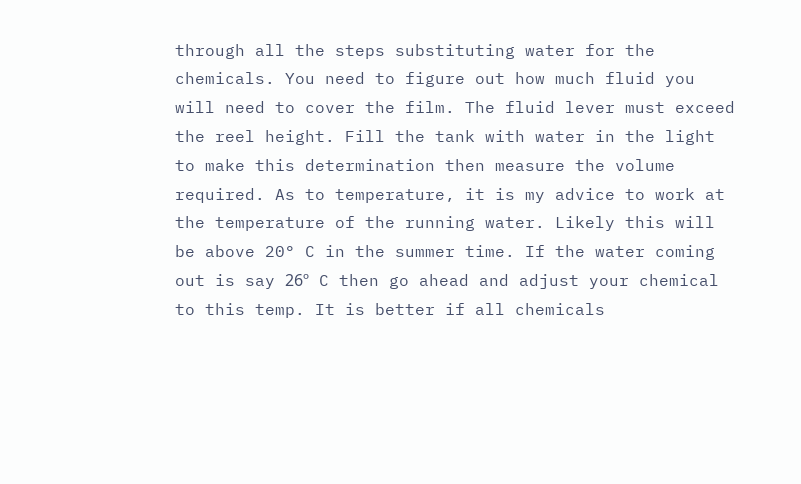through all the steps substituting water for the chemicals. You need to figure out how much fluid you will need to cover the film. The fluid lever must exceed the reel height. Fill the tank with water in the light to make this determination then measure the volume required. As to temperature, it is my advice to work at the temperature of the running water. Likely this will be above 20° C in the summer time. If the water coming out is say 26º C then go ahead and adjust your chemical to this temp. It is better if all chemicals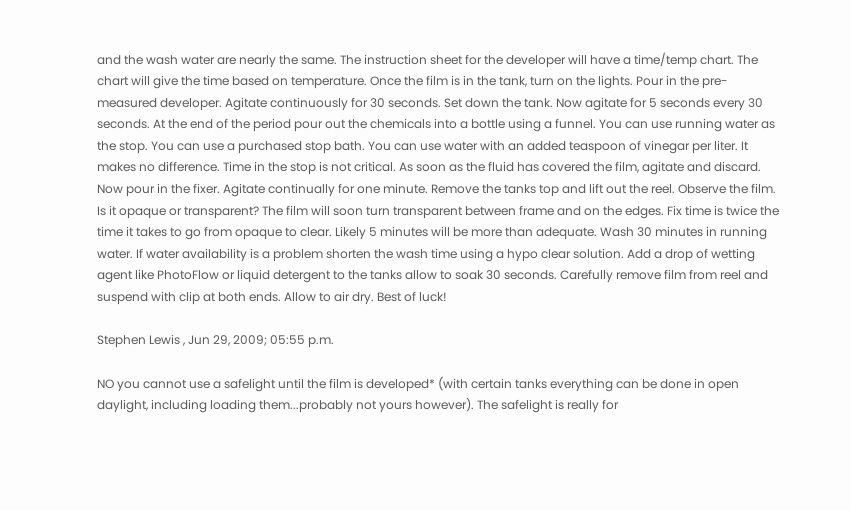and the wash water are nearly the same. The instruction sheet for the developer will have a time/temp chart. The chart will give the time based on temperature. Once the film is in the tank, turn on the lights. Pour in the pre-measured developer. Agitate continuously for 30 seconds. Set down the tank. Now agitate for 5 seconds every 30 seconds. At the end of the period pour out the chemicals into a bottle using a funnel. You can use running water as the stop. You can use a purchased stop bath. You can use water with an added teaspoon of vinegar per liter. It makes no difference. Time in the stop is not critical. As soon as the fluid has covered the film, agitate and discard. Now pour in the fixer. Agitate continually for one minute. Remove the tanks top and lift out the reel. Observe the film. Is it opaque or transparent? The film will soon turn transparent between frame and on the edges. Fix time is twice the time it takes to go from opaque to clear. Likely 5 minutes will be more than adequate. Wash 30 minutes in running water. If water availability is a problem shorten the wash time using a hypo clear solution. Add a drop of wetting agent like PhotoFlow or liquid detergent to the tanks allow to soak 30 seconds. Carefully remove film from reel and suspend with clip at both ends. Allow to air dry. Best of luck!

Stephen Lewis , Jun 29, 2009; 05:55 p.m.

NO you cannot use a safelight until the film is developed* (with certain tanks everything can be done in open daylight, including loading them...probably not yours however). The safelight is really for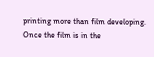printing more than film developing. Once the film is in the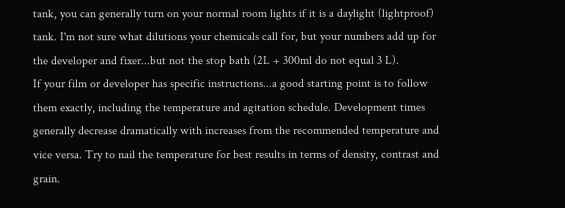tank, you can generally turn on your normal room lights if it is a daylight (lightproof) tank. I'm not sure what dilutions your chemicals call for, but your numbers add up for the developer and fixer...but not the stop bath (2L + 300ml do not equal 3 L).
If your film or developer has specific instructions...a good starting point is to follow them exactly, including the temperature and agitation schedule. Development times generally decrease dramatically with increases from the recommended temperature and vice versa. Try to nail the temperature for best results in terms of density, contrast and grain.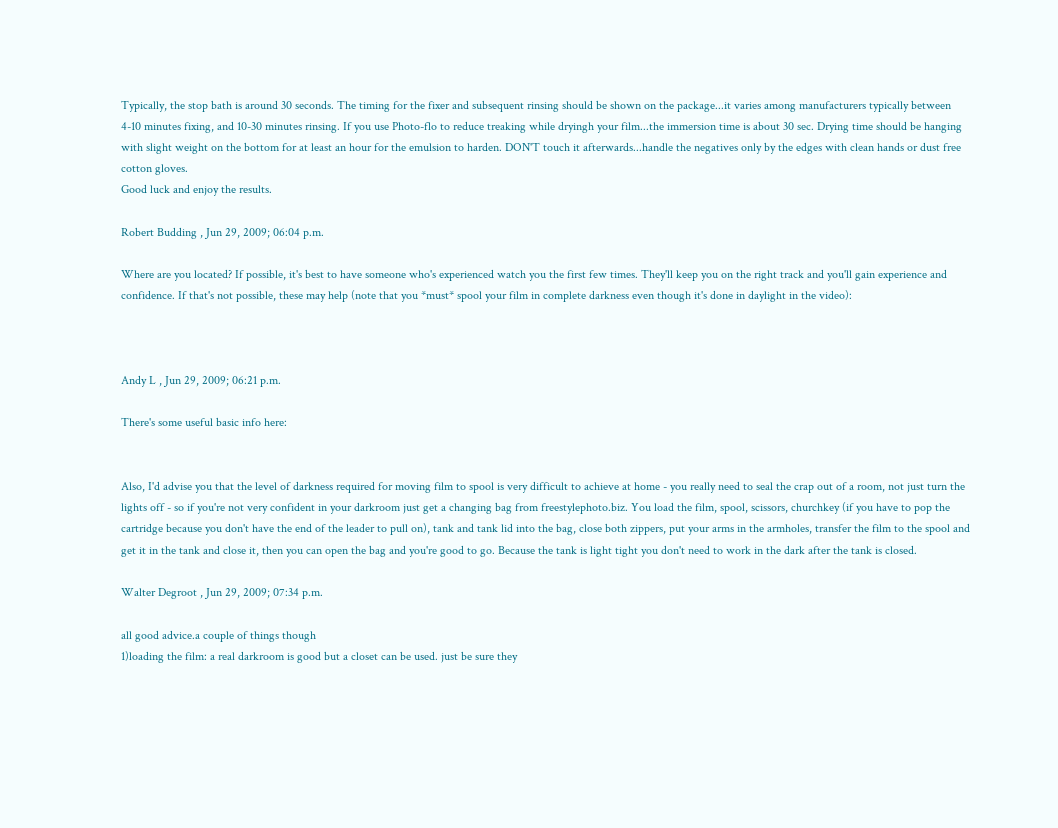Typically, the stop bath is around 30 seconds. The timing for the fixer and subsequent rinsing should be shown on the package...it varies among manufacturers typically between 4-10 minutes fixing, and 10-30 minutes rinsing. If you use Photo-flo to reduce treaking while dryingh your film...the immersion time is about 30 sec. Drying time should be hanging with slight weight on the bottom for at least an hour for the emulsion to harden. DON'T touch it afterwards...handle the negatives only by the edges with clean hands or dust free cotton gloves.
Good luck and enjoy the results.

Robert Budding , Jun 29, 2009; 06:04 p.m.

Where are you located? If possible, it's best to have someone who's experienced watch you the first few times. They'll keep you on the right track and you'll gain experience and confidence. If that's not possible, these may help (note that you *must* spool your film in complete darkness even though it's done in daylight in the video):



Andy L , Jun 29, 2009; 06:21 p.m.

There's some useful basic info here:


Also, I'd advise you that the level of darkness required for moving film to spool is very difficult to achieve at home - you really need to seal the crap out of a room, not just turn the lights off - so if you're not very confident in your darkroom just get a changing bag from freestylephoto.biz. You load the film, spool, scissors, churchkey (if you have to pop the cartridge because you don't have the end of the leader to pull on), tank and tank lid into the bag, close both zippers, put your arms in the armholes, transfer the film to the spool and get it in the tank and close it, then you can open the bag and you're good to go. Because the tank is light tight you don't need to work in the dark after the tank is closed.

Walter Degroot , Jun 29, 2009; 07:34 p.m.

all good advice.a couple of things though
1)loading the film: a real darkroom is good but a closet can be used. just be sure they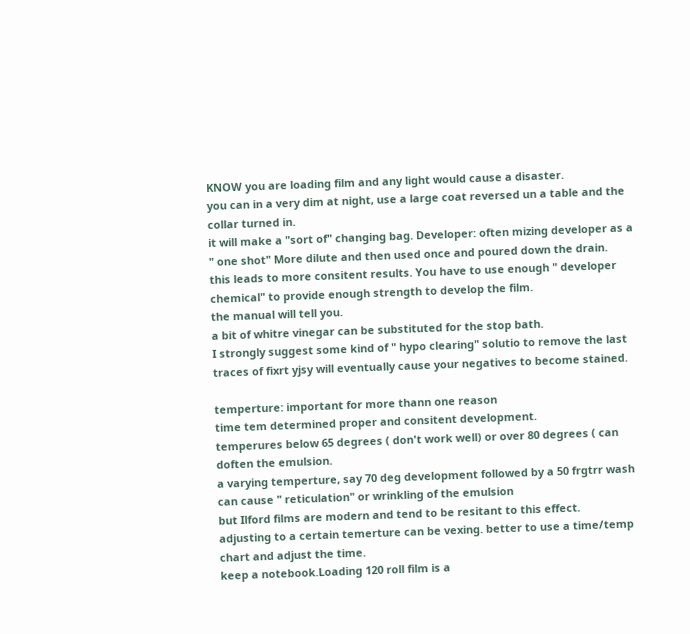KNOW you are loading film and any light would cause a disaster.
you can in a very dim at night, use a large coat reversed un a table and the collar turned in.
it will make a "sort of" changing bag. Developer: often mizing developer as a " one shot" More dilute and then used once and poured down the drain.
this leads to more consitent results. You have to use enough " developer chemical" to provide enough strength to develop the film.
the manual will tell you.
a bit of whitre vinegar can be substituted for the stop bath.
I strongly suggest some kind of " hypo clearing" solutio to remove the last traces of fixrt yjsy will eventually cause your negatives to become stained.

temperture: important for more thann one reason
time tem determined proper and consitent development.
temperures below 65 degrees ( don't work well) or over 80 degrees ( can doften the emulsion.
a varying temperture, say 70 deg development followed by a 50 frgtrr wash can cause " reticulation" or wrinkling of the emulsion
but Ilford films are modern and tend to be resitant to this effect.
adjusting to a certain temerture can be vexing. better to use a time/temp chart and adjust the time.
keep a notebook.Loading 120 roll film is a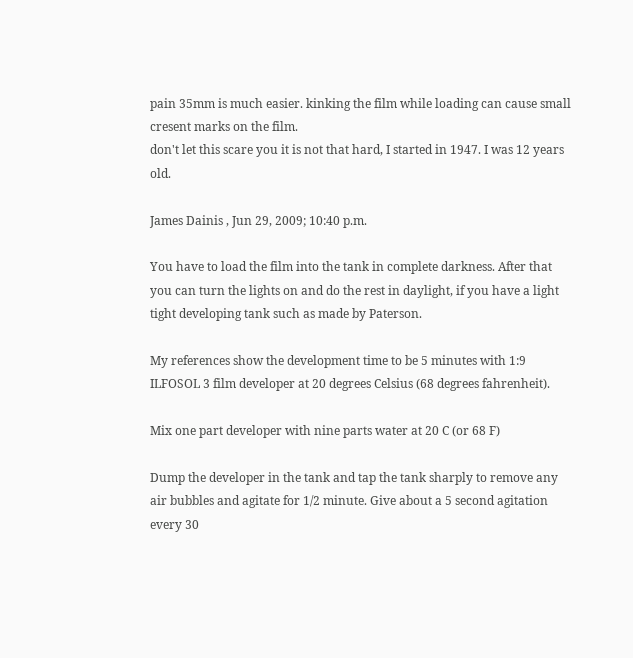pain 35mm is much easier. kinking the film while loading can cause small cresent marks on the film.
don't let this scare you it is not that hard, I started in 1947. I was 12 years old.

James Dainis , Jun 29, 2009; 10:40 p.m.

You have to load the film into the tank in complete darkness. After that you can turn the lights on and do the rest in daylight, if you have a light tight developing tank such as made by Paterson.

My references show the development time to be 5 minutes with 1:9 ILFOSOL 3 film developer at 20 degrees Celsius (68 degrees fahrenheit).

Mix one part developer with nine parts water at 20 C (or 68 F)

Dump the developer in the tank and tap the tank sharply to remove any air bubbles and agitate for 1/2 minute. Give about a 5 second agitation every 30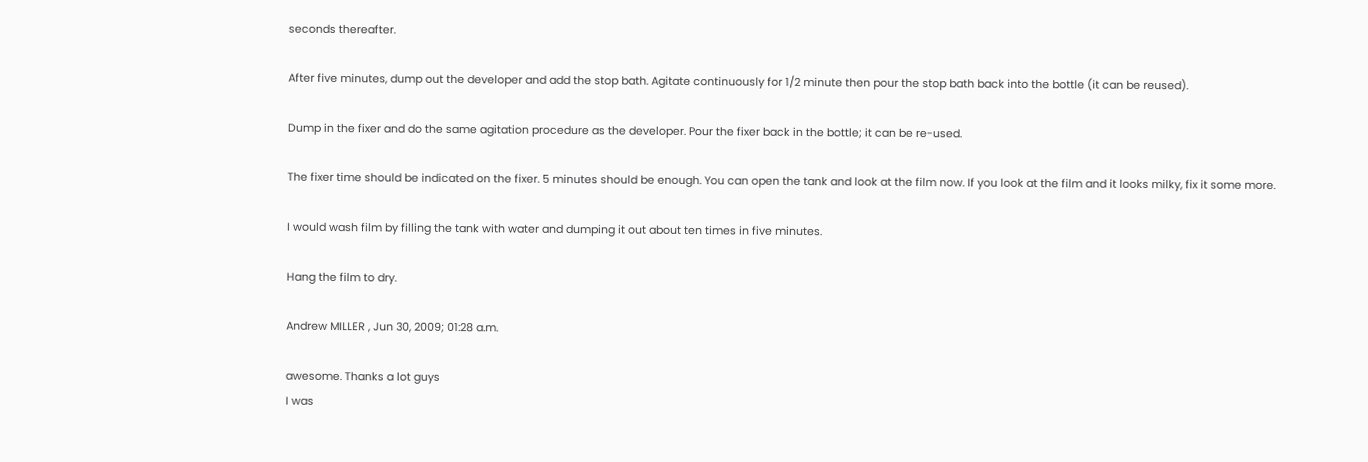seconds thereafter.

After five minutes, dump out the developer and add the stop bath. Agitate continuously for 1/2 minute then pour the stop bath back into the bottle (it can be reused).

Dump in the fixer and do the same agitation procedure as the developer. Pour the fixer back in the bottle; it can be re-used.

The fixer time should be indicated on the fixer. 5 minutes should be enough. You can open the tank and look at the film now. If you look at the film and it looks milky, fix it some more.

I would wash film by filling the tank with water and dumping it out about ten times in five minutes.

Hang the film to dry.

Andrew MILLER , Jun 30, 2009; 01:28 a.m.

awesome. Thanks a lot guys
I was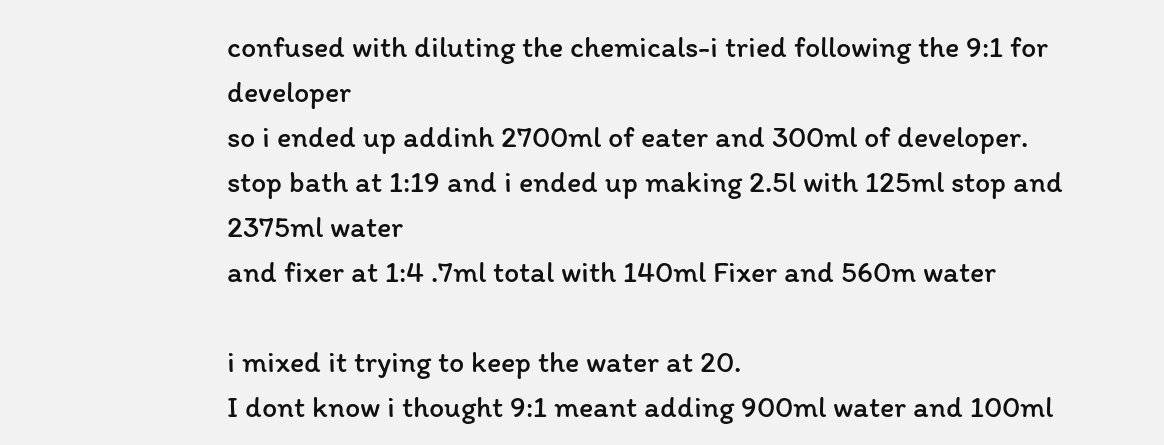confused with diluting the chemicals-i tried following the 9:1 for developer
so i ended up addinh 2700ml of eater and 300ml of developer.
stop bath at 1:19 and i ended up making 2.5l with 125ml stop and 2375ml water
and fixer at 1:4 .7ml total with 140ml Fixer and 560m water

i mixed it trying to keep the water at 20.
I dont know i thought 9:1 meant adding 900ml water and 100ml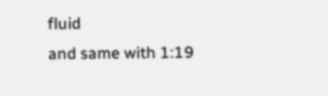fluid
and same with 1:19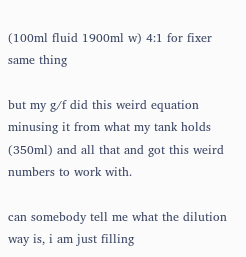(100ml fluid 1900ml w) 4:1 for fixer same thing

but my g/f did this weird equation minusing it from what my tank holds (350ml) and all that and got this weird numbers to work with.

can somebody tell me what the dilution way is, i am just filling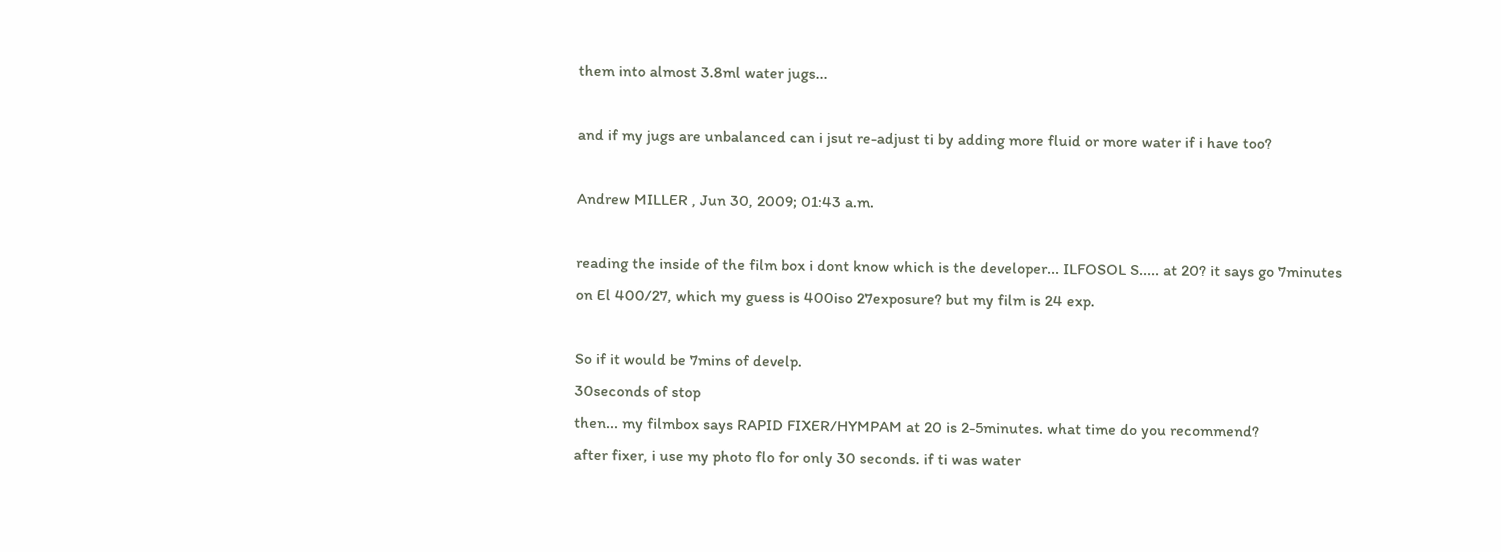them into almost 3.8ml water jugs...

and if my jugs are unbalanced can i jsut re-adjust ti by adding more fluid or more water if i have too?

Andrew MILLER , Jun 30, 2009; 01:43 a.m.

reading the inside of the film box i dont know which is the developer... ILFOSOL S..... at 20? it says go 7minutes on El 400/27, which my guess is 400iso 27exposure? but my film is 24 exp.

So if it would be 7mins of develp.
30seconds of stop
then... my filmbox says RAPID FIXER/HYMPAM at 20 is 2-5minutes. what time do you recommend?
after fixer, i use my photo flo for only 30 seconds. if ti was water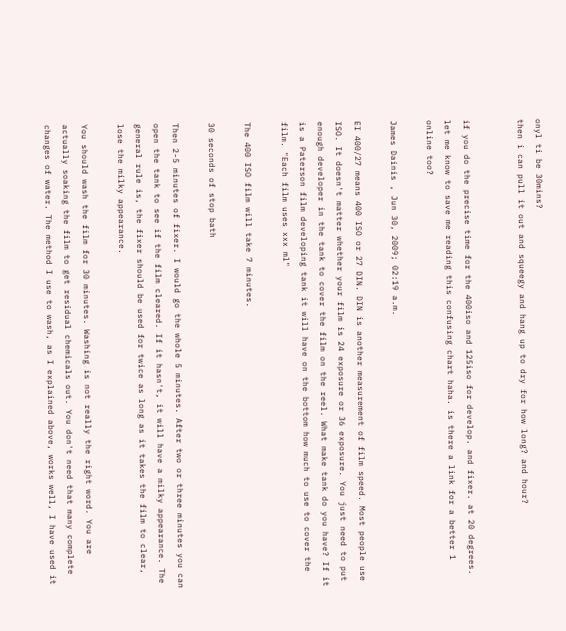onyl ti be 30mins?
then i can pull it out and squeegy and hang up to dry for how long? and hour?


if you do the precise time for the 400iso and 125iso for develop. and fixer. at 20 degrees. let me know to save me reading this confusing chart haha. is there a link for a better 1 online too?

James Dainis , Jun 30, 2009; 02:19 a.m.

EI 400/27 means 400 ISO or 27 DIN. DIN is another measurement of film speed. Most people use ISO. It doesn't matter whether your film is 24 exposure or 36 exposure. You just need to put enough developer in the tank to cover the film on the reel. What make tank do you have? If it is a Paterson film developing tank it will have on the bottom how much to use to cover the film. "Each film uses xxx ml"

The 400 ISO film will take 7 minutes.

30 seconds of stop bath

Then 2-5 minutes of fixer. I would go the whole 5 minutes. After two or three minutes you can open the tank to see if the film cleared. If it hasn't, it will have a milky appearance. The general rule is, the fixer should be used for twice as long as it takes the film to clear, lose the milky appearance.

You should wash the film for 30 minutes. Washing is not really the right word. You are actually soaking the film to get residual chemicals out. You don't need that many complete changes of water. The method I use to wash, as I explained above, works well, I have used it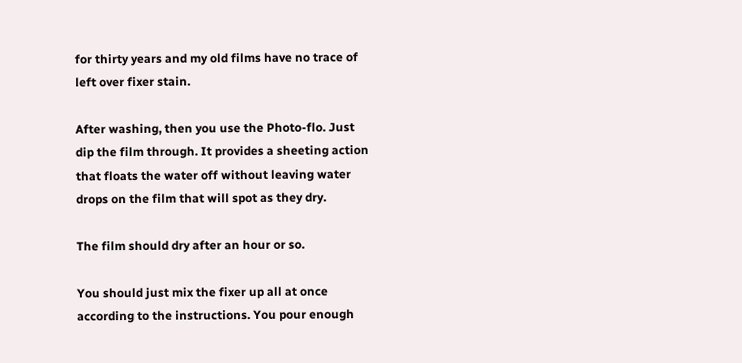for thirty years and my old films have no trace of left over fixer stain.

After washing, then you use the Photo-flo. Just dip the film through. It provides a sheeting action that floats the water off without leaving water drops on the film that will spot as they dry.

The film should dry after an hour or so.

You should just mix the fixer up all at once according to the instructions. You pour enough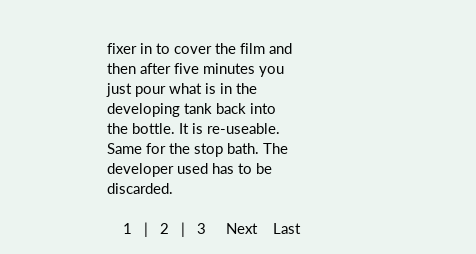fixer in to cover the film and then after five minutes you just pour what is in the developing tank back into the bottle. It is re-useable. Same for the stop bath. The developer used has to be discarded.

    1   |   2   |   3     Next    Last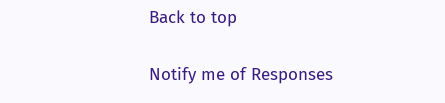Back to top

Notify me of Responses